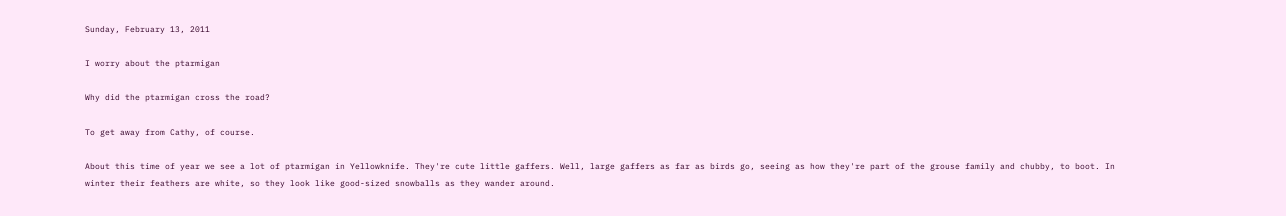Sunday, February 13, 2011

I worry about the ptarmigan

Why did the ptarmigan cross the road?

To get away from Cathy, of course.

About this time of year we see a lot of ptarmigan in Yellowknife. They're cute little gaffers. Well, large gaffers as far as birds go, seeing as how they're part of the grouse family and chubby, to boot. In winter their feathers are white, so they look like good-sized snowballs as they wander around.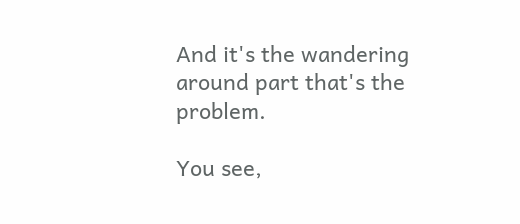And it's the wandering around part that's the problem.

You see,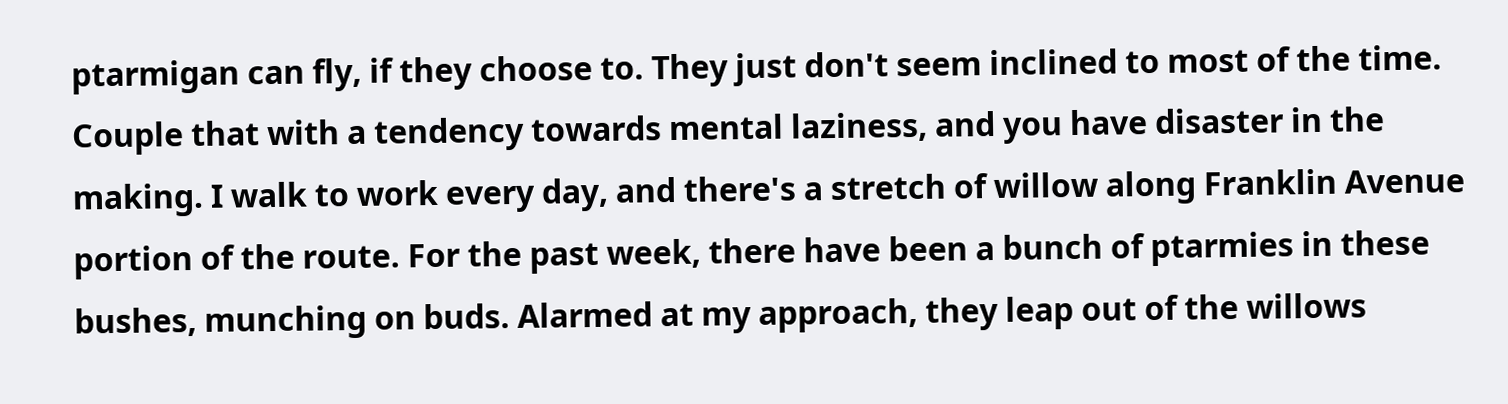ptarmigan can fly, if they choose to. They just don't seem inclined to most of the time. Couple that with a tendency towards mental laziness, and you have disaster in the making. I walk to work every day, and there's a stretch of willow along Franklin Avenue portion of the route. For the past week, there have been a bunch of ptarmies in these bushes, munching on buds. Alarmed at my approach, they leap out of the willows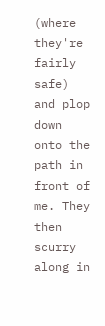(where they're fairly safe) and plop down onto the path in front of me. They then scurry along in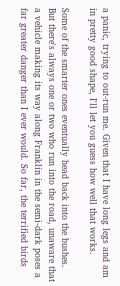a panic, trying to out-run me. Given that I have long legs and am in pretty good shape, I'll let you guess how well that works.

Some of the smarter ones eventually head back into the bushes. But there's always one or two who run into the road, unaware that a vehicle making its way along Franklin in the semi-dark poses a far greater danger than I ever would. So far, the terrified birds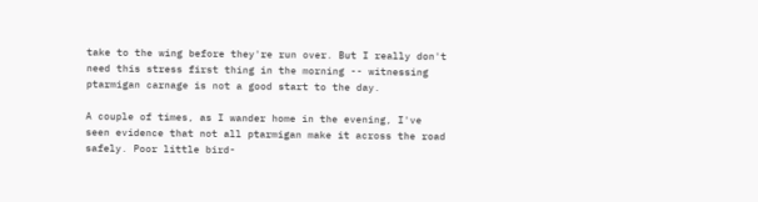take to the wing before they're run over. But I really don't need this stress first thing in the morning -- witnessing ptarmigan carnage is not a good start to the day.

A couple of times, as I wander home in the evening, I've seen evidence that not all ptarmigan make it across the road safely. Poor little bird-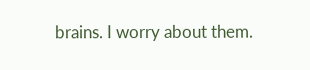brains. I worry about them.